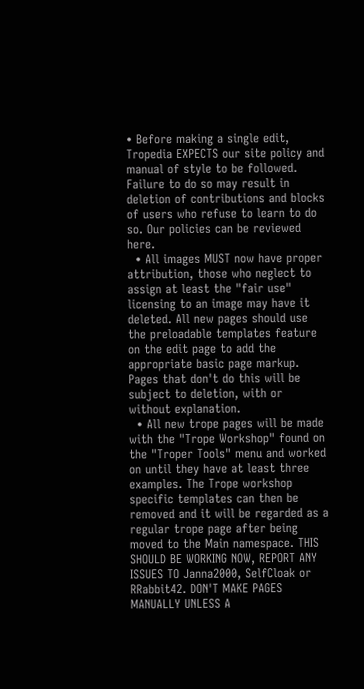• Before making a single edit, Tropedia EXPECTS our site policy and manual of style to be followed. Failure to do so may result in deletion of contributions and blocks of users who refuse to learn to do so. Our policies can be reviewed here.
  • All images MUST now have proper attribution, those who neglect to assign at least the "fair use" licensing to an image may have it deleted. All new pages should use the preloadable templates feature on the edit page to add the appropriate basic page markup. Pages that don't do this will be subject to deletion, with or without explanation.
  • All new trope pages will be made with the "Trope Workshop" found on the "Troper Tools" menu and worked on until they have at least three examples. The Trope workshop specific templates can then be removed and it will be regarded as a regular trope page after being moved to the Main namespace. THIS SHOULD BE WORKING NOW, REPORT ANY ISSUES TO Janna2000, SelfCloak or RRabbit42. DON'T MAKE PAGES MANUALLY UNLESS A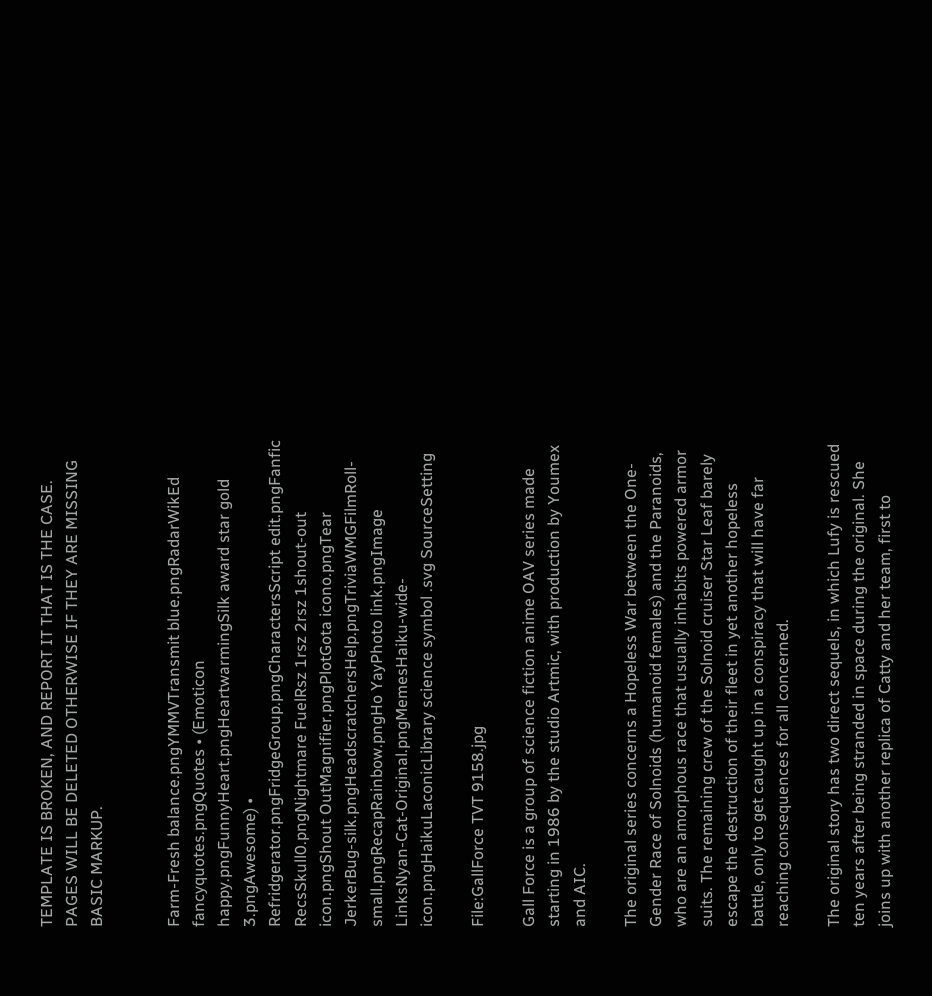TEMPLATE IS BROKEN, AND REPORT IT THAT IS THE CASE. PAGES WILL BE DELETED OTHERWISE IF THEY ARE MISSING BASIC MARKUP.


Farm-Fresh balance.pngYMMVTransmit blue.pngRadarWikEd fancyquotes.pngQuotes • (Emoticon happy.pngFunnyHeart.pngHeartwarmingSilk award star gold 3.pngAwesome) • Refridgerator.pngFridgeGroup.pngCharactersScript edit.pngFanfic RecsSkull0.pngNightmare FuelRsz 1rsz 2rsz 1shout-out icon.pngShout OutMagnifier.pngPlotGota icono.pngTear JerkerBug-silk.pngHeadscratchersHelp.pngTriviaWMGFilmRoll-small.pngRecapRainbow.pngHo YayPhoto link.pngImage LinksNyan-Cat-Original.pngMemesHaiku-wide-icon.pngHaikuLaconicLibrary science symbol .svg SourceSetting

File:GallForce TVT 9158.jpg

Gall Force is a group of science fiction anime OAV series made starting in 1986 by the studio Artmic, with production by Youmex and AIC.

The original series concerns a Hopeless War between the One-Gender Race of Solnoids (humanoid females) and the Paranoids, who are an amorphous race that usually inhabits powered armor suits. The remaining crew of the Solnoid cruiser Star Leaf barely escape the destruction of their fleet in yet another hopeless battle, only to get caught up in a conspiracy that will have far reaching consequences for all concerned.

The original story has two direct sequels, in which Lufy is rescued ten years after being stranded in space during the original. She joins up with another replica of Catty and her team, first to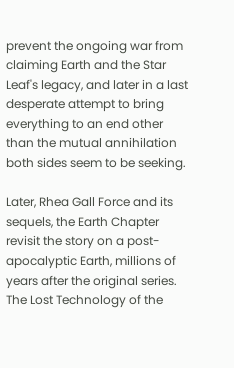prevent the ongoing war from claiming Earth and the Star Leaf's legacy, and later in a last desperate attempt to bring everything to an end other than the mutual annihilation both sides seem to be seeking.

Later, Rhea Gall Force and its sequels, the Earth Chapter revisit the story on a post-apocalyptic Earth, millions of years after the original series. The Lost Technology of the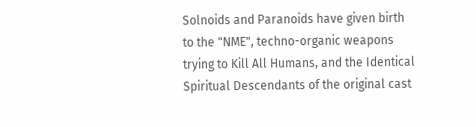Solnoids and Paranoids have given birth to the "NME", techno-organic weapons trying to Kill All Humans, and the Identical Spiritual Descendants of the original cast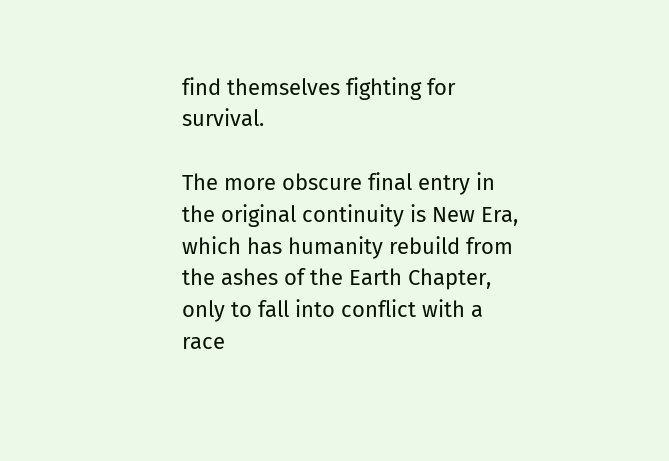find themselves fighting for survival.

The more obscure final entry in the original continuity is New Era, which has humanity rebuild from the ashes of the Earth Chapter, only to fall into conflict with a race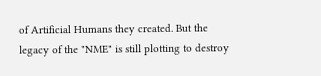of Artificial Humans they created. But the legacy of the "NME" is still plotting to destroy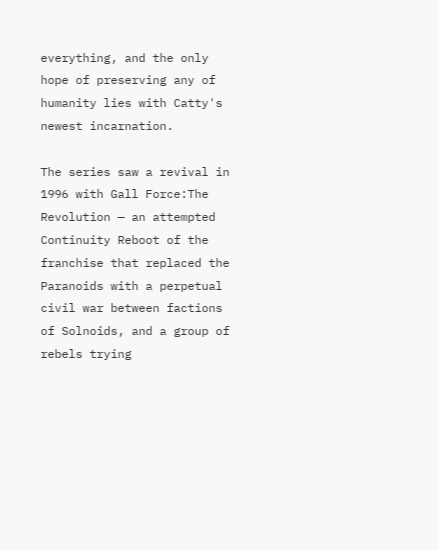everything, and the only hope of preserving any of humanity lies with Catty's newest incarnation.

The series saw a revival in 1996 with Gall Force:The Revolution — an attempted Continuity Reboot of the franchise that replaced the Paranoids with a perpetual civil war between factions of Solnoids, and a group of rebels trying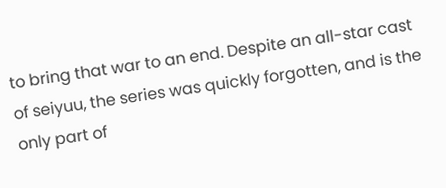to bring that war to an end. Despite an all-star cast of seiyuu, the series was quickly forgotten, and is the only part of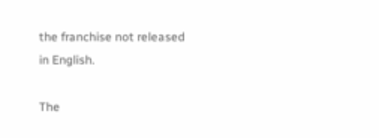the franchise not released in English.

The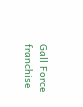Gall Force franchise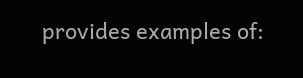provides examples of: